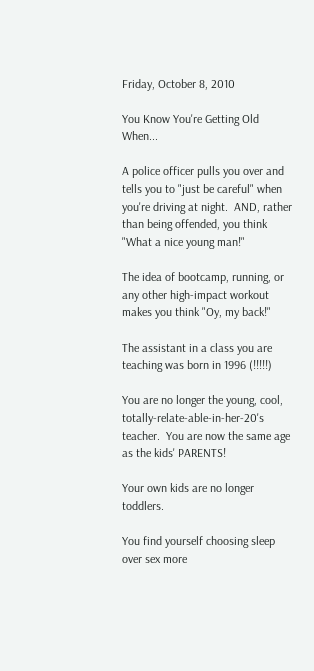Friday, October 8, 2010

You Know You're Getting Old When...

A police officer pulls you over and tells you to "just be careful" when you're driving at night.  AND, rather than being offended, you think "What a nice young man!"

The idea of bootcamp, running, or any other high-impact workout makes you think "Oy, my back!"

The assistant in a class you are teaching was born in 1996 (!!!!!)

You are no longer the young, cool, totally-relate-able-in-her-20's teacher.  You are now the same age as the kids' PARENTS!

Your own kids are no longer toddlers.

You find yourself choosing sleep over sex more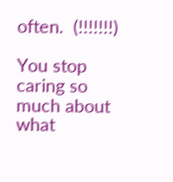often.  (!!!!!!!)

You stop caring so much about what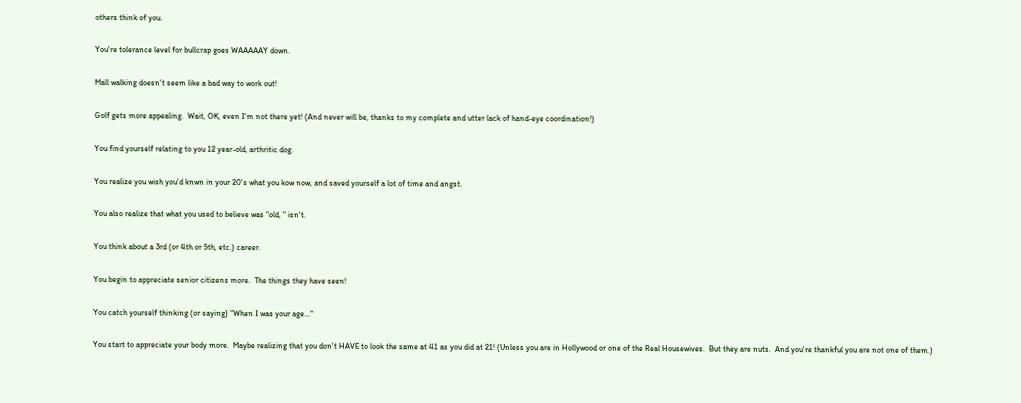others think of you.

You're tolerance level for bullcrap goes WAAAAAY down.

Mall walking doesn't seem like a bad way to work out!

Golf gets more appealing.  Wait, OK, even I'm not there yet! (And never will be, thanks to my complete and utter lack of hand-eye coordination!)

You find yourself relating to you 12 year-old, arthritic dog.

You realize you wish you'd knwn in your 20's what you kow now, and saved yourself a lot of time and angst.

You also realize that what you used to believe was "old, " isn't.

You think about a 3rd (or 4th or 5th, etc.) career.

You begin to appreciate senior citizens more.  The things they have seen!

You catch yourself thinking (or saying) "When I was your age..."

You start to appreciate your body more.  Maybe realizing that you don't HAVE to look the same at 41 as you did at 21! (Unless you are in Hollywood or one of the Real Housewives.  But they are nuts.  And you're thankful you are not one of them.)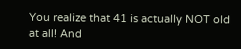You realize that 41 is actually NOT old at all! And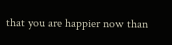that you are happier now than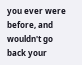you ever were before, and wouldn't go back your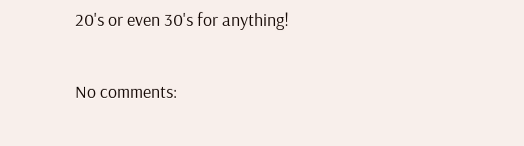20's or even 30's for anything!

No comments: